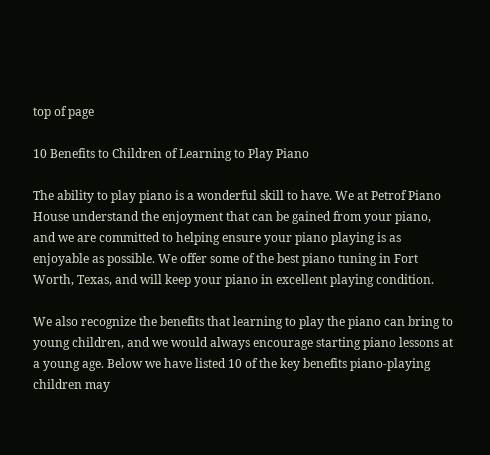top of page

10 Benefits to Children of Learning to Play Piano

The ability to play piano is a wonderful skill to have. We at Petrof Piano House understand the enjoyment that can be gained from your piano, and we are committed to helping ensure your piano playing is as enjoyable as possible. We offer some of the best piano tuning in Fort Worth, Texas, and will keep your piano in excellent playing condition.

We also recognize the benefits that learning to play the piano can bring to young children, and we would always encourage starting piano lessons at a young age. Below we have listed 10 of the key benefits piano-playing children may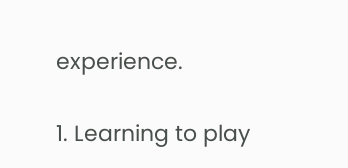experience.

1. Learning to play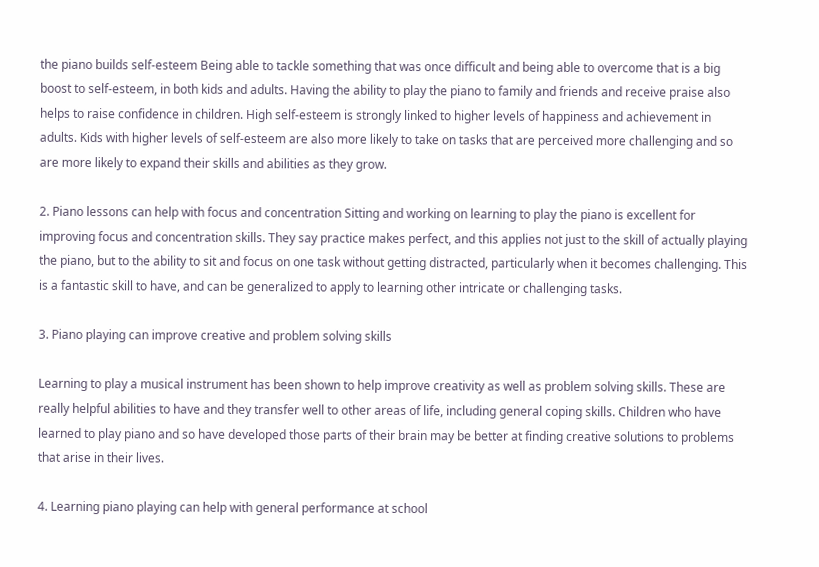the piano builds self-esteem Being able to tackle something that was once difficult and being able to overcome that is a big boost to self-esteem, in both kids and adults. Having the ability to play the piano to family and friends and receive praise also helps to raise confidence in children. High self-esteem is strongly linked to higher levels of happiness and achievement in adults. Kids with higher levels of self-esteem are also more likely to take on tasks that are perceived more challenging and so are more likely to expand their skills and abilities as they grow.

2. Piano lessons can help with focus and concentration Sitting and working on learning to play the piano is excellent for improving focus and concentration skills. They say practice makes perfect, and this applies not just to the skill of actually playing the piano, but to the ability to sit and focus on one task without getting distracted, particularly when it becomes challenging. This is a fantastic skill to have, and can be generalized to apply to learning other intricate or challenging tasks.

3. Piano playing can improve creative and problem solving skills

Learning to play a musical instrument has been shown to help improve creativity as well as problem solving skills. These are really helpful abilities to have and they transfer well to other areas of life, including general coping skills. Children who have learned to play piano and so have developed those parts of their brain may be better at finding creative solutions to problems that arise in their lives.

4. Learning piano playing can help with general performance at school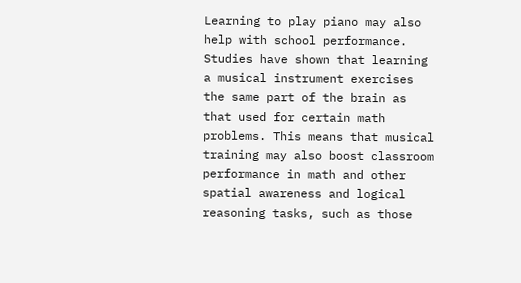Learning to play piano may also help with school performance. Studies have shown that learning a musical instrument exercises the same part of the brain as that used for certain math problems. This means that musical training may also boost classroom performance in math and other spatial awareness and logical reasoning tasks, such as those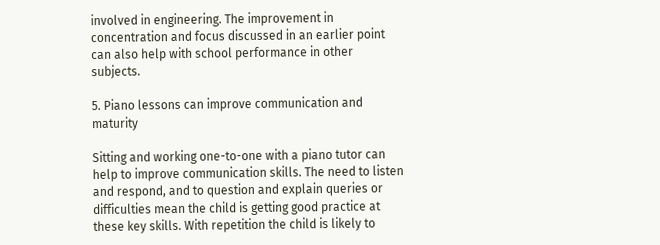involved in engineering. The improvement in concentration and focus discussed in an earlier point can also help with school performance in other subjects.

5. Piano lessons can improve communication and maturity

Sitting and working one-to-one with a piano tutor can help to improve communication skills. The need to listen and respond, and to question and explain queries or difficulties mean the child is getting good practice at these key skills. With repetition the child is likely to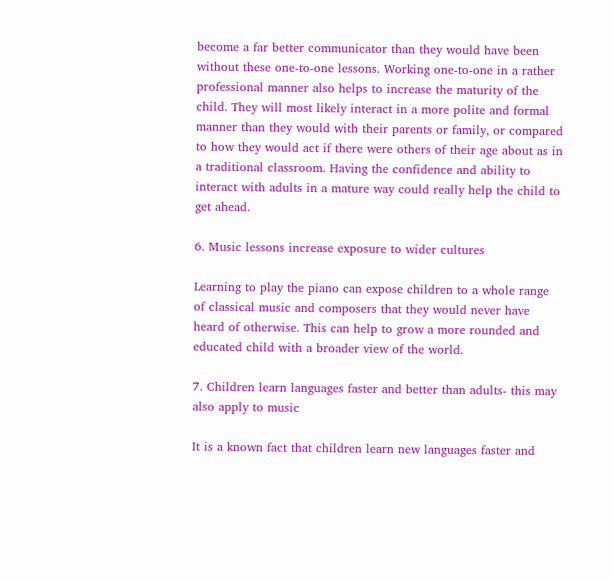become a far better communicator than they would have been without these one-to-one lessons. Working one-to-one in a rather professional manner also helps to increase the maturity of the child. They will most likely interact in a more polite and formal manner than they would with their parents or family, or compared to how they would act if there were others of their age about as in a traditional classroom. Having the confidence and ability to interact with adults in a mature way could really help the child to get ahead.

6. Music lessons increase exposure to wider cultures

Learning to play the piano can expose children to a whole range of classical music and composers that they would never have heard of otherwise. This can help to grow a more rounded and educated child with a broader view of the world.

7. Children learn languages faster and better than adults- this may also apply to music

It is a known fact that children learn new languages faster and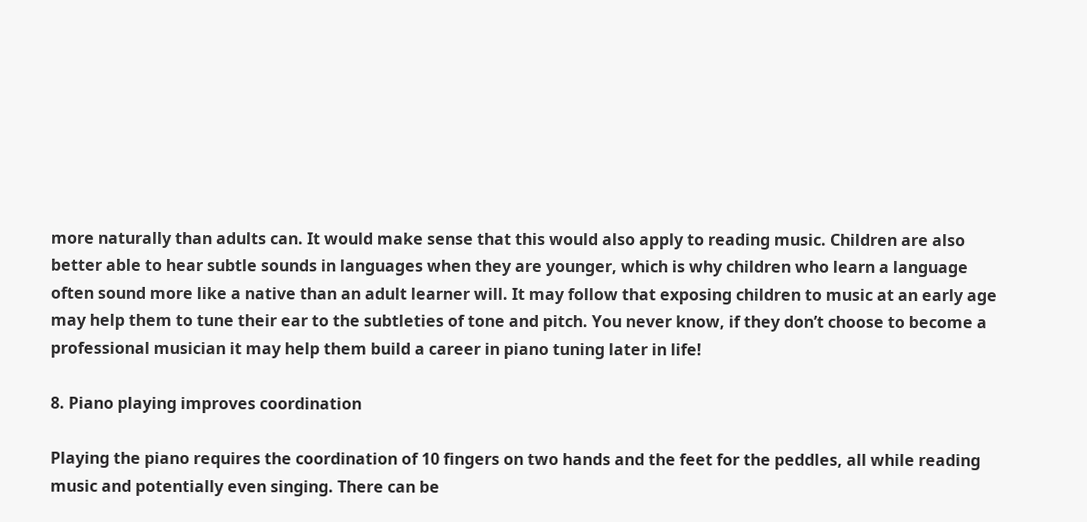more naturally than adults can. It would make sense that this would also apply to reading music. Children are also better able to hear subtle sounds in languages when they are younger, which is why children who learn a language often sound more like a native than an adult learner will. It may follow that exposing children to music at an early age may help them to tune their ear to the subtleties of tone and pitch. You never know, if they don’t choose to become a professional musician it may help them build a career in piano tuning later in life!

8. Piano playing improves coordination

Playing the piano requires the coordination of 10 fingers on two hands and the feet for the peddles, all while reading music and potentially even singing. There can be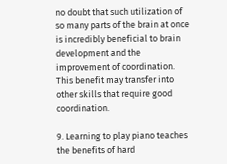no doubt that such utilization of so many parts of the brain at once is incredibly beneficial to brain development and the improvement of coordination. This benefit may transfer into other skills that require good coordination.

9. Learning to play piano teaches the benefits of hard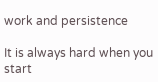work and persistence

It is always hard when you start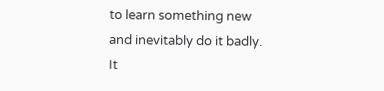to learn something new and inevitably do it badly. It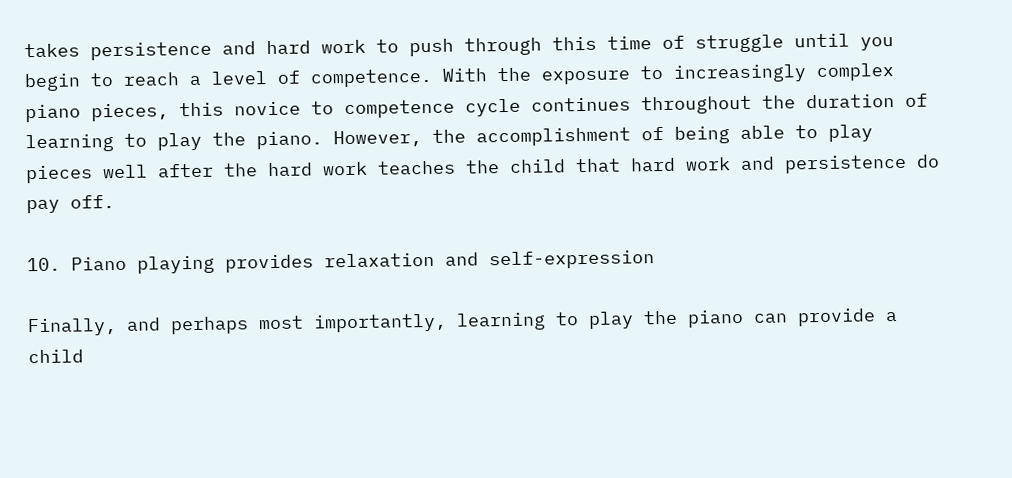takes persistence and hard work to push through this time of struggle until you begin to reach a level of competence. With the exposure to increasingly complex piano pieces, this novice to competence cycle continues throughout the duration of learning to play the piano. However, the accomplishment of being able to play pieces well after the hard work teaches the child that hard work and persistence do pay off.

10. Piano playing provides relaxation and self-expression

Finally, and perhaps most importantly, learning to play the piano can provide a child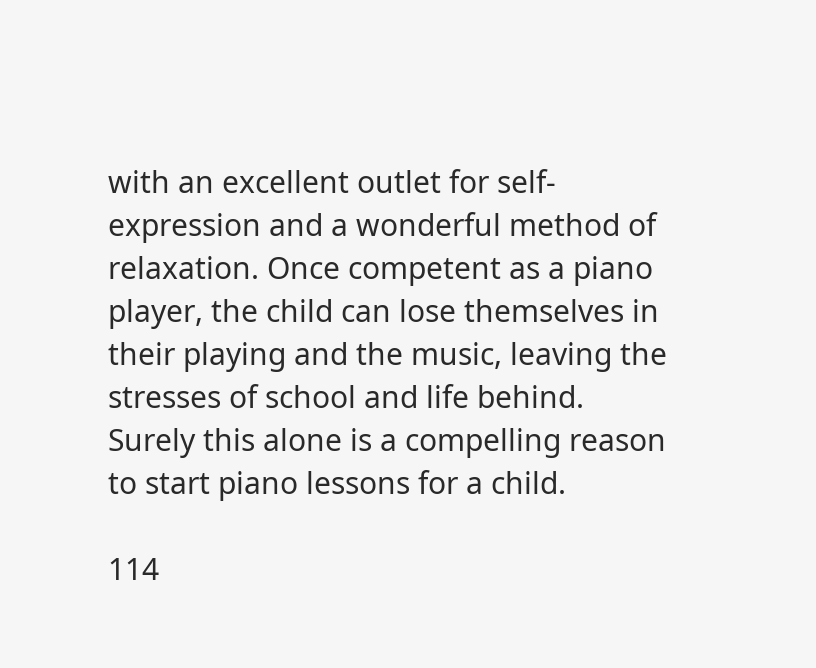with an excellent outlet for self-expression and a wonderful method of relaxation. Once competent as a piano player, the child can lose themselves in their playing and the music, leaving the stresses of school and life behind. Surely this alone is a compelling reason to start piano lessons for a child.

114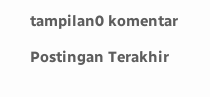tampilan0 komentar

Postingan Terakhir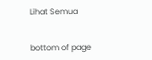Lihat Semua


bottom of page